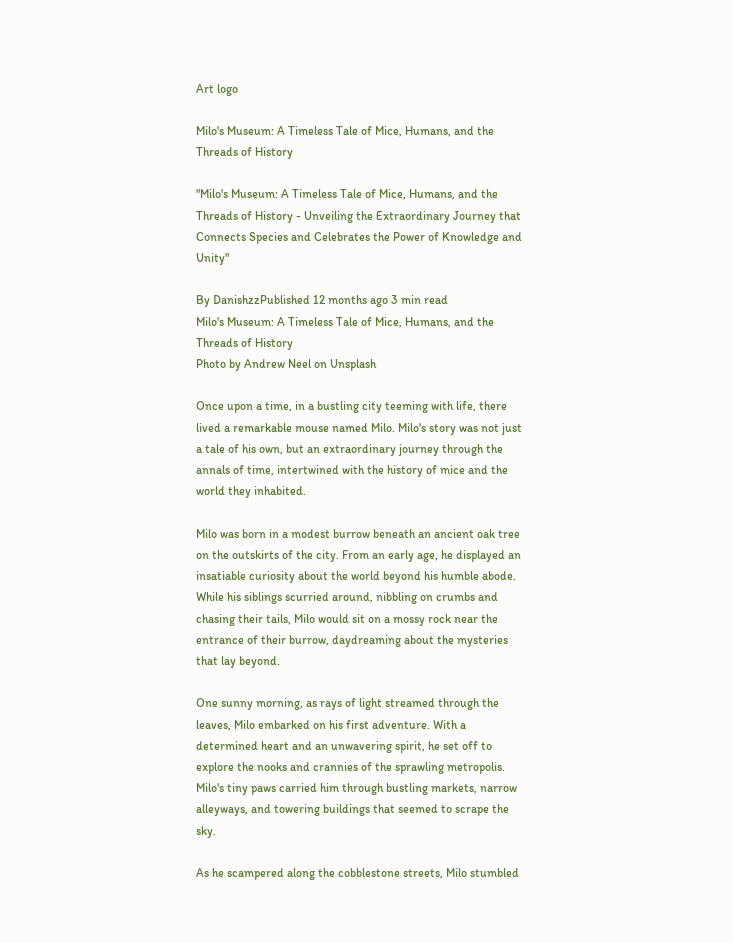Art logo

Milo's Museum: A Timeless Tale of Mice, Humans, and the Threads of History

"Milo's Museum: A Timeless Tale of Mice, Humans, and the Threads of History - Unveiling the Extraordinary Journey that Connects Species and Celebrates the Power of Knowledge and Unity"

By DanishzzPublished 12 months ago 3 min read
Milo's Museum: A Timeless Tale of Mice, Humans, and the Threads of History
Photo by Andrew Neel on Unsplash

Once upon a time, in a bustling city teeming with life, there lived a remarkable mouse named Milo. Milo's story was not just a tale of his own, but an extraordinary journey through the annals of time, intertwined with the history of mice and the world they inhabited.

Milo was born in a modest burrow beneath an ancient oak tree on the outskirts of the city. From an early age, he displayed an insatiable curiosity about the world beyond his humble abode. While his siblings scurried around, nibbling on crumbs and chasing their tails, Milo would sit on a mossy rock near the entrance of their burrow, daydreaming about the mysteries that lay beyond.

One sunny morning, as rays of light streamed through the leaves, Milo embarked on his first adventure. With a determined heart and an unwavering spirit, he set off to explore the nooks and crannies of the sprawling metropolis. Milo's tiny paws carried him through bustling markets, narrow alleyways, and towering buildings that seemed to scrape the sky.

As he scampered along the cobblestone streets, Milo stumbled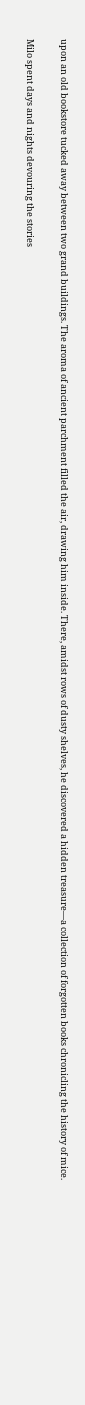upon an old bookstore tucked away between two grand buildings. The aroma of ancient parchment filled the air, drawing him inside. There, amidst rows of dusty shelves, he discovered a hidden treasure—a collection of forgotten books chronicling the history of mice.

Milo spent days and nights devouring the stories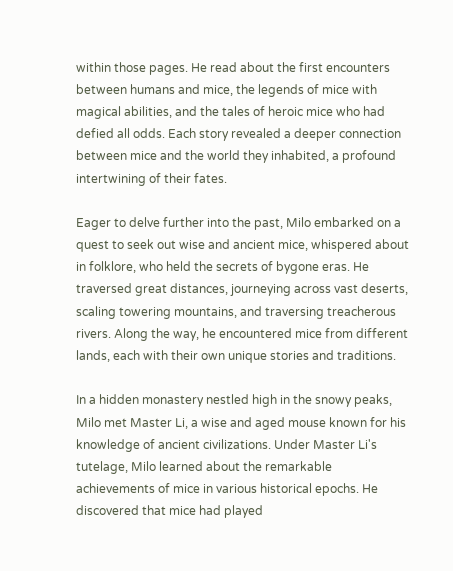within those pages. He read about the first encounters between humans and mice, the legends of mice with magical abilities, and the tales of heroic mice who had defied all odds. Each story revealed a deeper connection between mice and the world they inhabited, a profound intertwining of their fates.

Eager to delve further into the past, Milo embarked on a quest to seek out wise and ancient mice, whispered about in folklore, who held the secrets of bygone eras. He traversed great distances, journeying across vast deserts, scaling towering mountains, and traversing treacherous rivers. Along the way, he encountered mice from different lands, each with their own unique stories and traditions.

In a hidden monastery nestled high in the snowy peaks, Milo met Master Li, a wise and aged mouse known for his knowledge of ancient civilizations. Under Master Li's tutelage, Milo learned about the remarkable achievements of mice in various historical epochs. He discovered that mice had played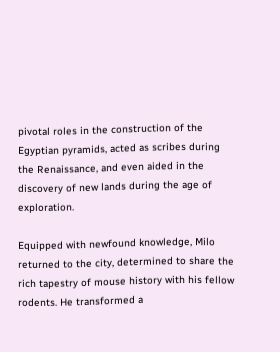pivotal roles in the construction of the Egyptian pyramids, acted as scribes during the Renaissance, and even aided in the discovery of new lands during the age of exploration.

Equipped with newfound knowledge, Milo returned to the city, determined to share the rich tapestry of mouse history with his fellow rodents. He transformed a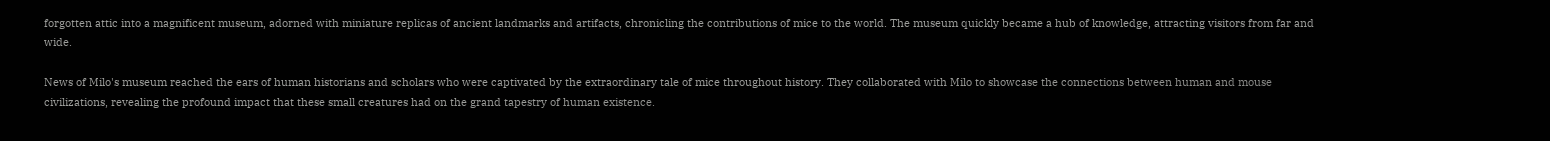forgotten attic into a magnificent museum, adorned with miniature replicas of ancient landmarks and artifacts, chronicling the contributions of mice to the world. The museum quickly became a hub of knowledge, attracting visitors from far and wide.

News of Milo's museum reached the ears of human historians and scholars who were captivated by the extraordinary tale of mice throughout history. They collaborated with Milo to showcase the connections between human and mouse civilizations, revealing the profound impact that these small creatures had on the grand tapestry of human existence.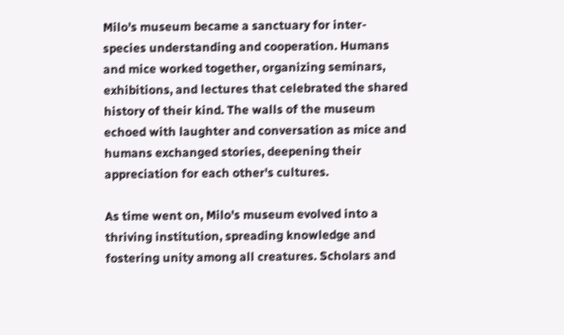Milo's museum became a sanctuary for inter-species understanding and cooperation. Humans and mice worked together, organizing seminars, exhibitions, and lectures that celebrated the shared history of their kind. The walls of the museum echoed with laughter and conversation as mice and humans exchanged stories, deepening their appreciation for each other's cultures.

As time went on, Milo's museum evolved into a thriving institution, spreading knowledge and fostering unity among all creatures. Scholars and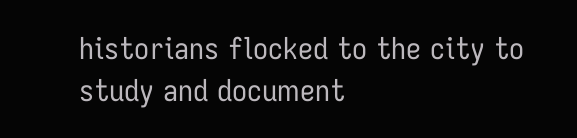historians flocked to the city to study and document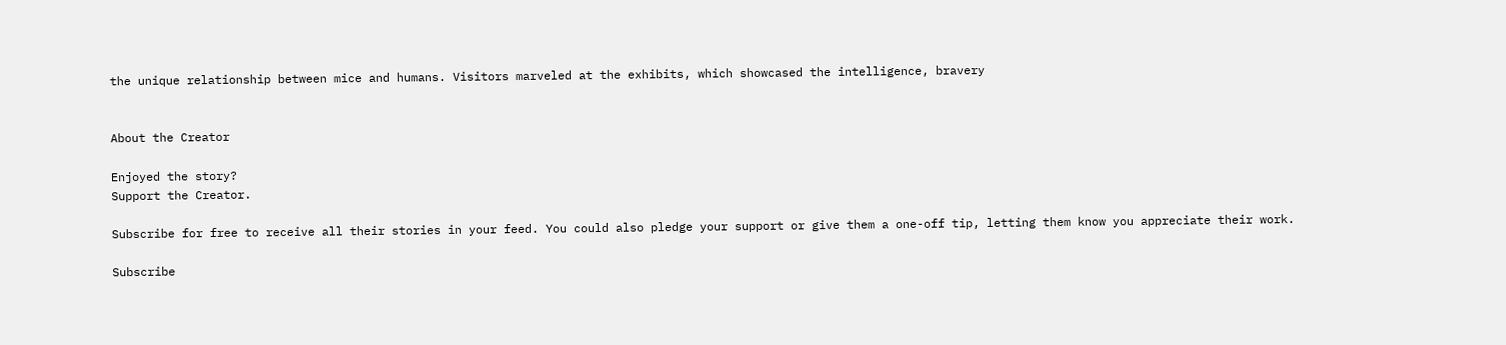the unique relationship between mice and humans. Visitors marveled at the exhibits, which showcased the intelligence, bravery


About the Creator

Enjoyed the story?
Support the Creator.

Subscribe for free to receive all their stories in your feed. You could also pledge your support or give them a one-off tip, letting them know you appreciate their work.

Subscribe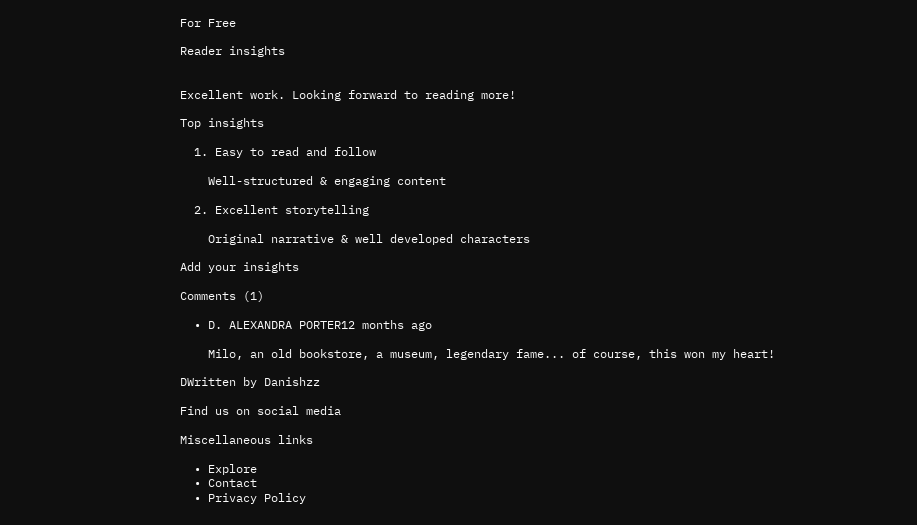For Free

Reader insights


Excellent work. Looking forward to reading more!

Top insights

  1. Easy to read and follow

    Well-structured & engaging content

  2. Excellent storytelling

    Original narrative & well developed characters

Add your insights

Comments (1)

  • D. ALEXANDRA PORTER12 months ago

    Milo, an old bookstore, a museum, legendary fame... of course, this won my heart!

DWritten by Danishzz

Find us on social media

Miscellaneous links

  • Explore
  • Contact
  • Privacy Policy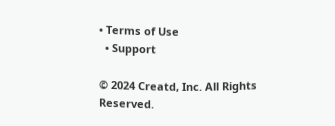• Terms of Use
  • Support

© 2024 Creatd, Inc. All Rights Reserved.